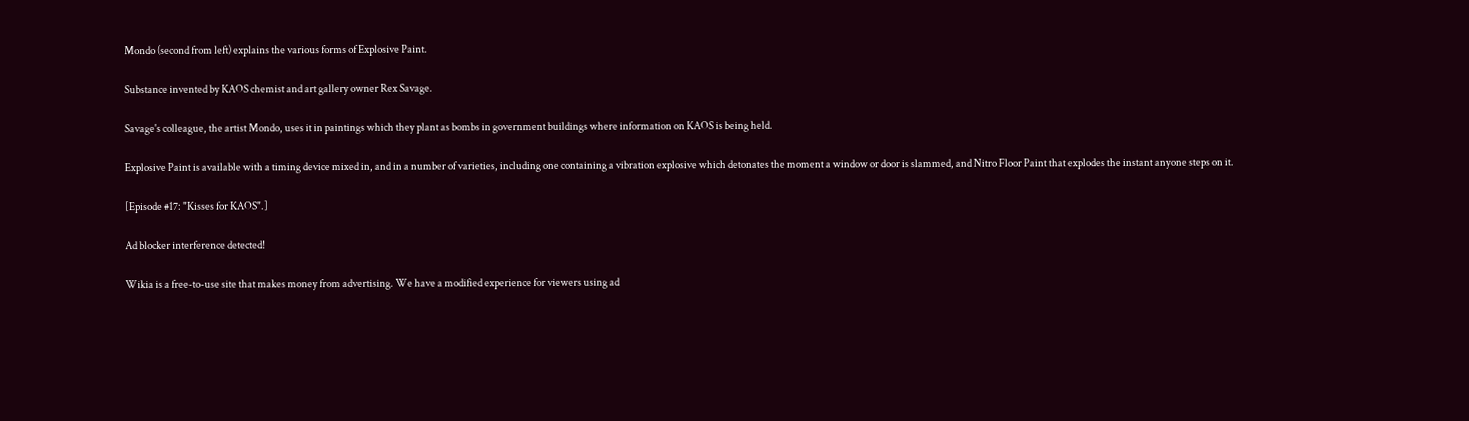Mondo (second from left) explains the various forms of Explosive Paint.

Substance invented by KAOS chemist and art gallery owner Rex Savage.

Savage's colleague, the artist Mondo, uses it in paintings which they plant as bombs in government buildings where information on KAOS is being held.

Explosive Paint is available with a timing device mixed in, and in a number of varieties, including one containing a vibration explosive which detonates the moment a window or door is slammed, and Nitro Floor Paint that explodes the instant anyone steps on it.

[Episode #17: "Kisses for KAOS".]

Ad blocker interference detected!

Wikia is a free-to-use site that makes money from advertising. We have a modified experience for viewers using ad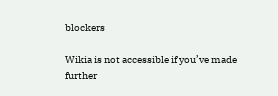blockers

Wikia is not accessible if you’ve made further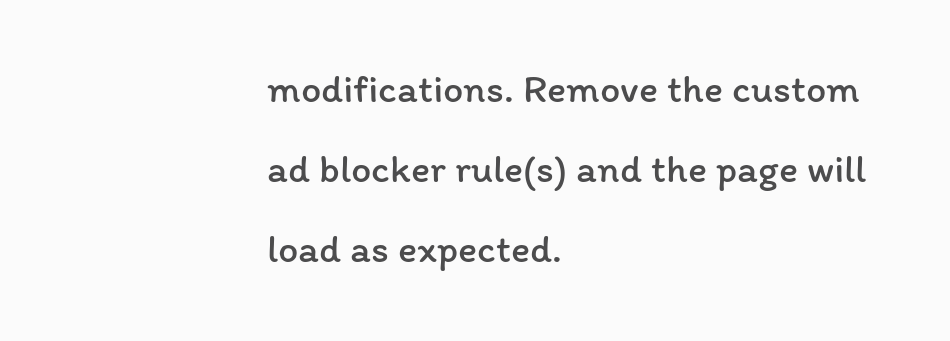modifications. Remove the custom ad blocker rule(s) and the page will load as expected.